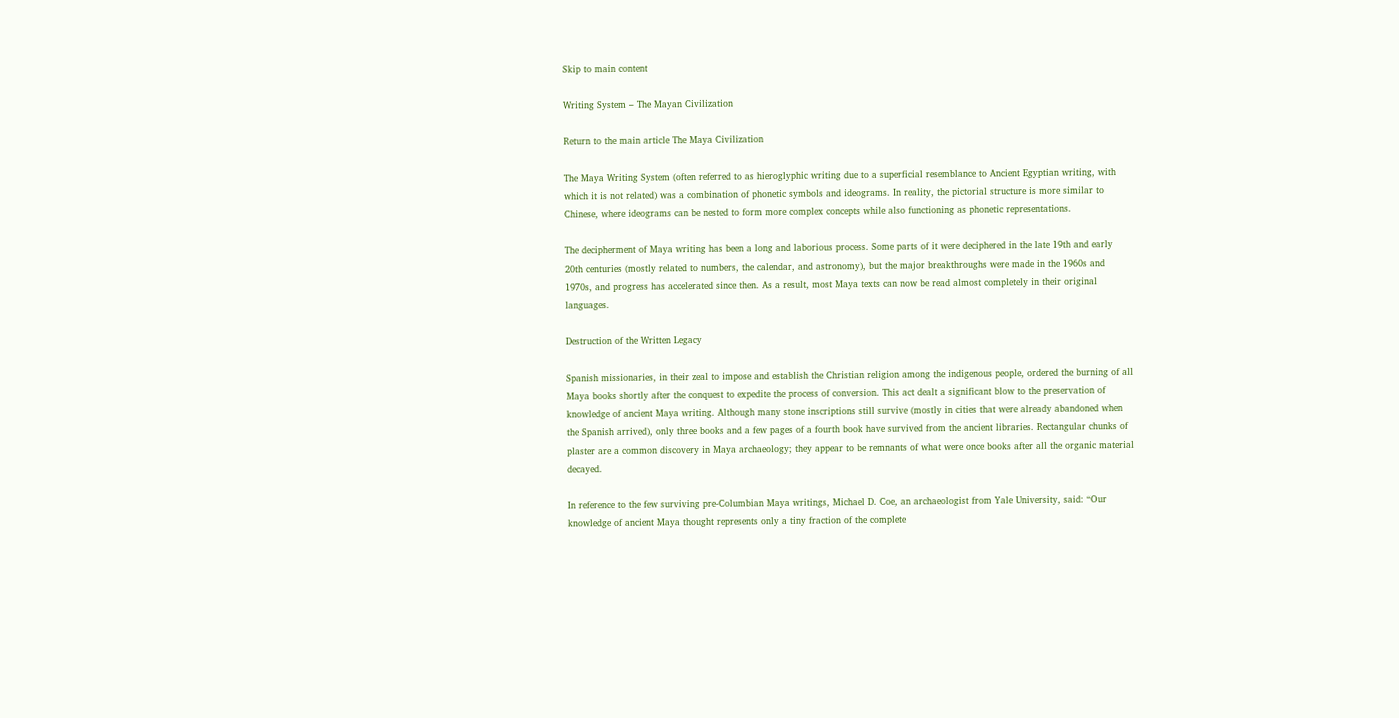Skip to main content

Writing System – The Mayan Civilization

Return to the main article The Maya Civilization

The Maya Writing System (often referred to as hieroglyphic writing due to a superficial resemblance to Ancient Egyptian writing, with which it is not related) was a combination of phonetic symbols and ideograms. In reality, the pictorial structure is more similar to Chinese, where ideograms can be nested to form more complex concepts while also functioning as phonetic representations.

The decipherment of Maya writing has been a long and laborious process. Some parts of it were deciphered in the late 19th and early 20th centuries (mostly related to numbers, the calendar, and astronomy), but the major breakthroughs were made in the 1960s and 1970s, and progress has accelerated since then. As a result, most Maya texts can now be read almost completely in their original languages.

Destruction of the Written Legacy

Spanish missionaries, in their zeal to impose and establish the Christian religion among the indigenous people, ordered the burning of all Maya books shortly after the conquest to expedite the process of conversion. This act dealt a significant blow to the preservation of knowledge of ancient Maya writing. Although many stone inscriptions still survive (mostly in cities that were already abandoned when the Spanish arrived), only three books and a few pages of a fourth book have survived from the ancient libraries. Rectangular chunks of plaster are a common discovery in Maya archaeology; they appear to be remnants of what were once books after all the organic material decayed.

In reference to the few surviving pre-Columbian Maya writings, Michael D. Coe, an archaeologist from Yale University, said: “Our knowledge of ancient Maya thought represents only a tiny fraction of the complete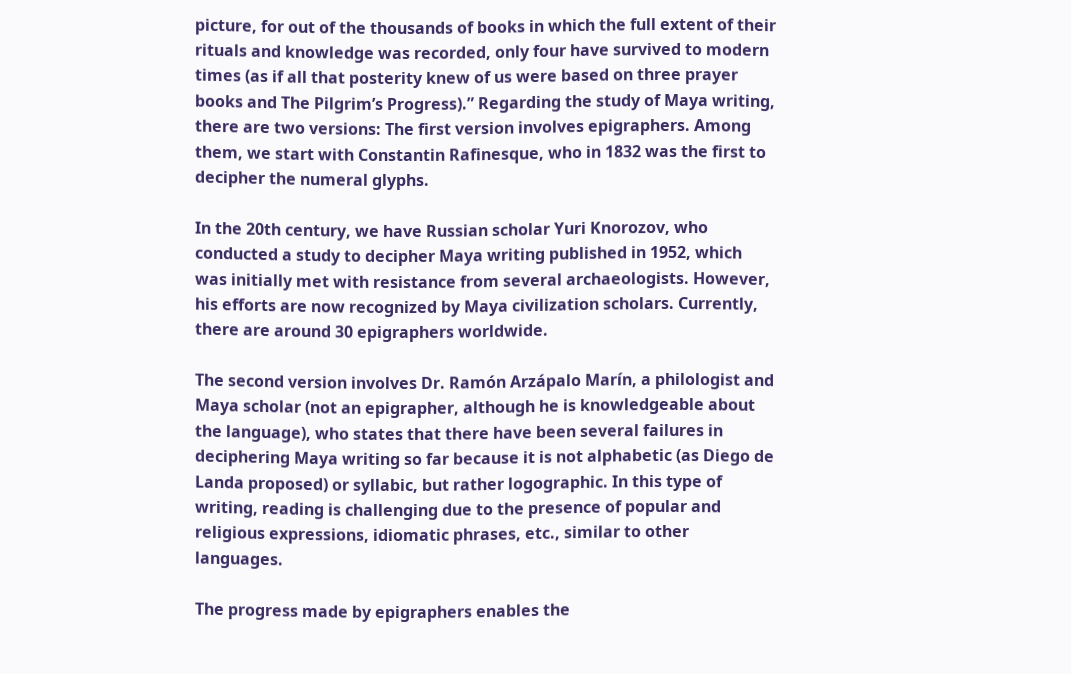picture, for out of the thousands of books in which the full extent of their rituals and knowledge was recorded, only four have survived to modern times (as if all that posterity knew of us were based on three prayer books and The Pilgrim’s Progress).” Regarding the study of Maya writing, there are two versions: The first version involves epigraphers. Among them, we start with Constantin Rafinesque, who in 1832 was the first to decipher the numeral glyphs.

In the 20th century, we have Russian scholar Yuri Knorozov, who conducted a study to decipher Maya writing published in 1952, which was initially met with resistance from several archaeologists. However, his efforts are now recognized by Maya civilization scholars. Currently, there are around 30 epigraphers worldwide.

The second version involves Dr. Ramón Arzápalo Marín, a philologist and Maya scholar (not an epigrapher, although he is knowledgeable about the language), who states that there have been several failures in deciphering Maya writing so far because it is not alphabetic (as Diego de Landa proposed) or syllabic, but rather logographic. In this type of writing, reading is challenging due to the presence of popular and religious expressions, idiomatic phrases, etc., similar to other languages.

The progress made by epigraphers enables the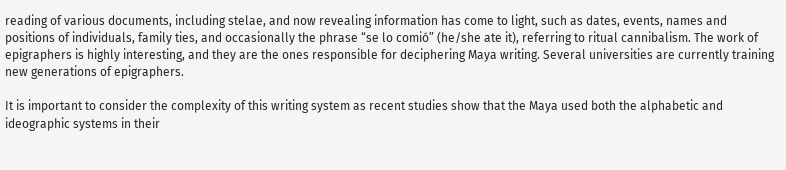reading of various documents, including stelae, and now revealing information has come to light, such as dates, events, names and positions of individuals, family ties, and occasionally the phrase “se lo comió” (he/she ate it), referring to ritual cannibalism. The work of epigraphers is highly interesting, and they are the ones responsible for deciphering Maya writing. Several universities are currently training new generations of epigraphers.

It is important to consider the complexity of this writing system as recent studies show that the Maya used both the alphabetic and ideographic systems in their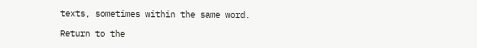texts, sometimes within the same word.

Return to the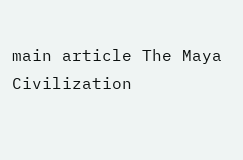main article The Maya Civilization